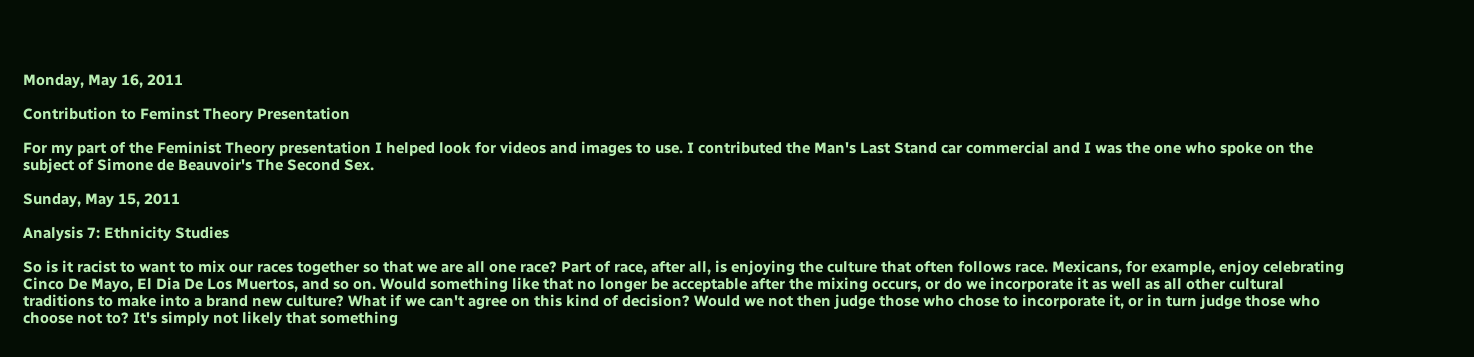Monday, May 16, 2011

Contribution to Feminst Theory Presentation

For my part of the Feminist Theory presentation I helped look for videos and images to use. I contributed the Man's Last Stand car commercial and I was the one who spoke on the subject of Simone de Beauvoir's The Second Sex.

Sunday, May 15, 2011

Analysis 7: Ethnicity Studies

So is it racist to want to mix our races together so that we are all one race? Part of race, after all, is enjoying the culture that often follows race. Mexicans, for example, enjoy celebrating Cinco De Mayo, El Dia De Los Muertos, and so on. Would something like that no longer be acceptable after the mixing occurs, or do we incorporate it as well as all other cultural traditions to make into a brand new culture? What if we can't agree on this kind of decision? Would we not then judge those who chose to incorporate it, or in turn judge those who choose not to? It's simply not likely that something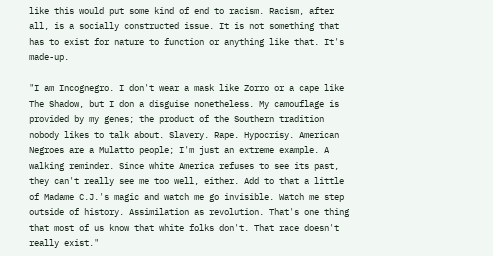like this would put some kind of end to racism. Racism, after all, is a socially constructed issue. It is not something that has to exist for nature to function or anything like that. It's made-up.

"I am Incognegro. I don't wear a mask like Zorro or a cape like The Shadow, but I don a disguise nonetheless. My camouflage is provided by my genes; the product of the Southern tradition nobody likes to talk about. Slavery. Rape. Hypocrisy. American Negroes are a Mulatto people; I'm just an extreme example. A walking reminder. Since white America refuses to see its past, they can't really see me too well, either. Add to that a little of Madame C.J.'s magic and watch me go invisible. Watch me step outside of history. Assimilation as revolution. That's one thing that most of us know that white folks don't. That race doesn't really exist."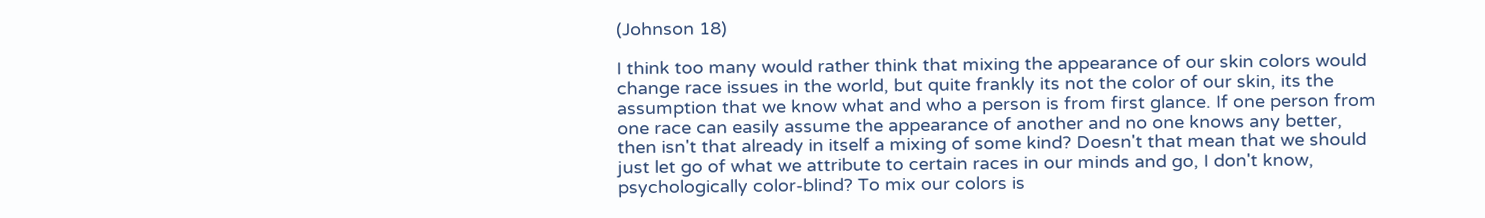(Johnson 18)

I think too many would rather think that mixing the appearance of our skin colors would change race issues in the world, but quite frankly its not the color of our skin, its the assumption that we know what and who a person is from first glance. If one person from one race can easily assume the appearance of another and no one knows any better, then isn't that already in itself a mixing of some kind? Doesn't that mean that we should just let go of what we attribute to certain races in our minds and go, I don't know, psychologically color-blind? To mix our colors is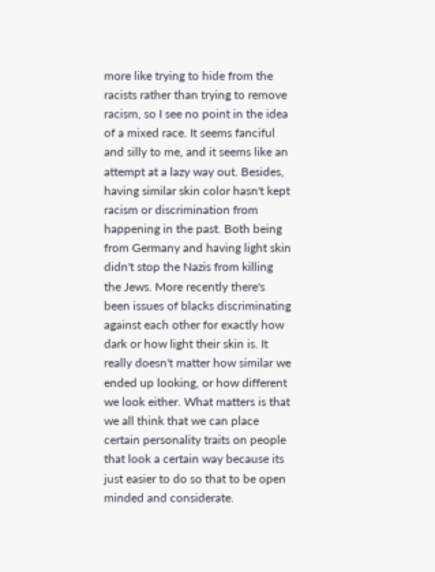more like trying to hide from the racists rather than trying to remove racism, so I see no point in the idea of a mixed race. It seems fanciful and silly to me, and it seems like an attempt at a lazy way out. Besides, having similar skin color hasn't kept racism or discrimination from happening in the past. Both being from Germany and having light skin didn't stop the Nazis from killing the Jews. More recently there's been issues of blacks discriminating against each other for exactly how dark or how light their skin is. It really doesn't matter how similar we ended up looking, or how different we look either. What matters is that we all think that we can place certain personality traits on people that look a certain way because its just easier to do so that to be open minded and considerate.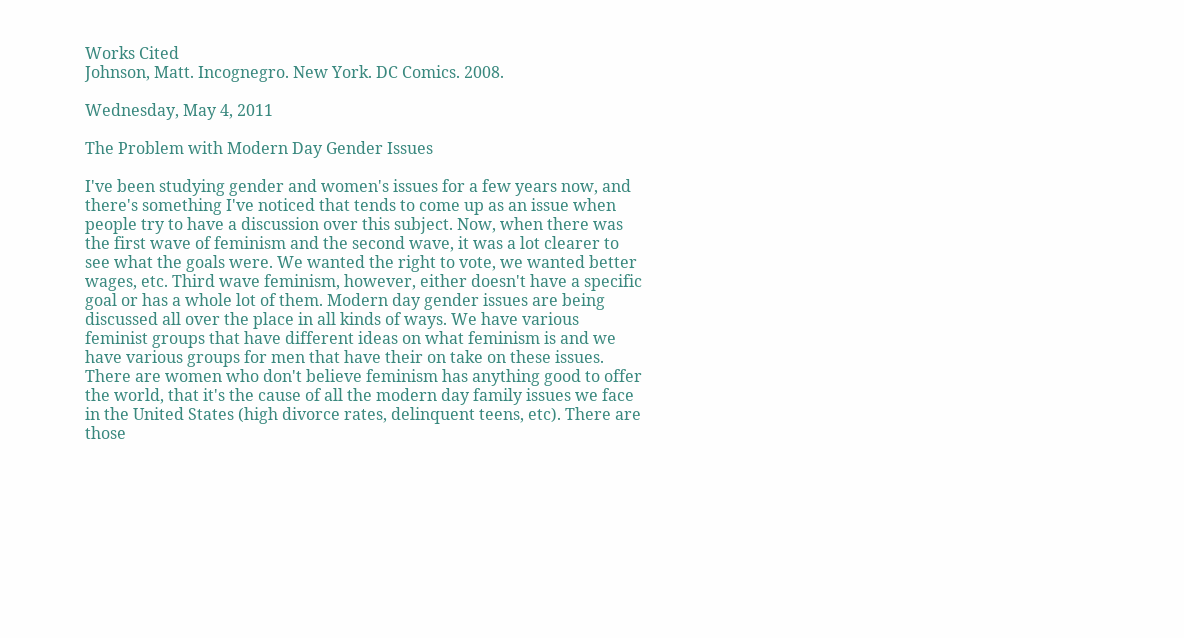Works Cited
Johnson, Matt. Incognegro. New York. DC Comics. 2008.

Wednesday, May 4, 2011

The Problem with Modern Day Gender Issues

I've been studying gender and women's issues for a few years now, and there's something I've noticed that tends to come up as an issue when people try to have a discussion over this subject. Now, when there was the first wave of feminism and the second wave, it was a lot clearer to see what the goals were. We wanted the right to vote, we wanted better wages, etc. Third wave feminism, however, either doesn't have a specific goal or has a whole lot of them. Modern day gender issues are being discussed all over the place in all kinds of ways. We have various feminist groups that have different ideas on what feminism is and we have various groups for men that have their on take on these issues. There are women who don't believe feminism has anything good to offer the world, that it's the cause of all the modern day family issues we face in the United States (high divorce rates, delinquent teens, etc). There are those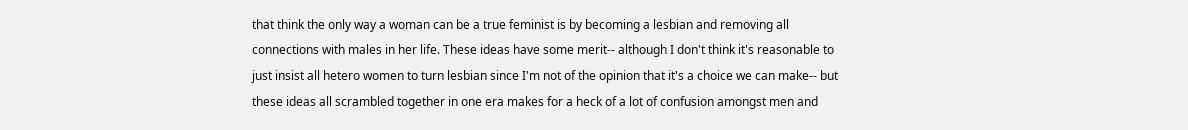that think the only way a woman can be a true feminist is by becoming a lesbian and removing all connections with males in her life. These ideas have some merit-- although I don't think it's reasonable to just insist all hetero women to turn lesbian since I'm not of the opinion that it's a choice we can make-- but these ideas all scrambled together in one era makes for a heck of a lot of confusion amongst men and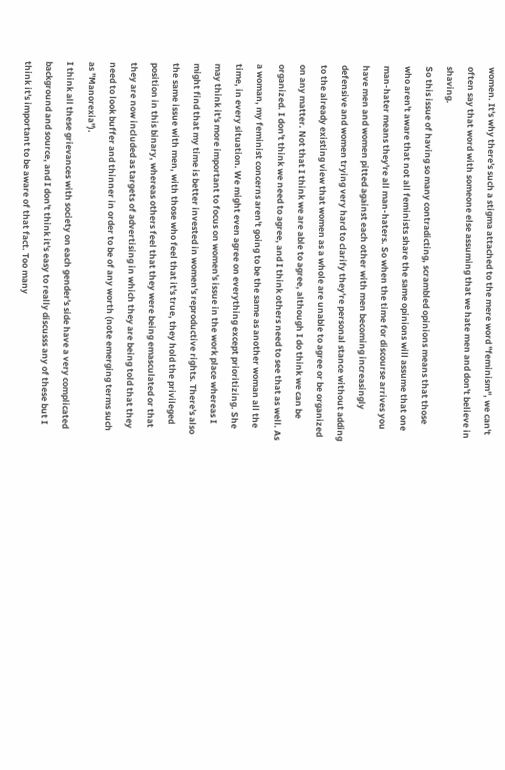women. It's why there's such a stigma attached to the mere word "feminism", we can't often say that word with someone else assuming that we hate men and don't believe in shaving.
So this issue of having so many contradicting, scrambled opinions means that those who aren't aware that not all feminists share the same opinions will assume that one man-hater means they're all man-haters. So when the time for discourse arrives you have men and women pitted against each other with men becoming increasingly defensive and women trying very hard to clarify they're personal stance without adding to the already existing view that women as a whole are unable to agree or be organized on any matter. Not that I think we are able to agree, although I do think we can be organized. I don't think we need to agree, and I think others need to see that as well. As a woman, my feminist concerns aren't going to be the same as another woman all the time, in every situation. We might even agree on everything except prioritizing. She may think it's more important to focus on women's issue in the work place whereas I might find that my time is better invested in women's reproductive rights. There's also the same issue with men, with those who feel that it's true, they hold the privileged position in this binary, whereas others feel that they were being emasculated or that they are now included as targets of advertising in which they are being told that they need to look buffer and thinner in order to be of any worth (note emerging terms such as "Manorexia").
I think all these grievances with society on each gender's side have a very complicated background and source, and I don't think it's easy to really discusss any of these but I think it's important to be aware of that fact. Too many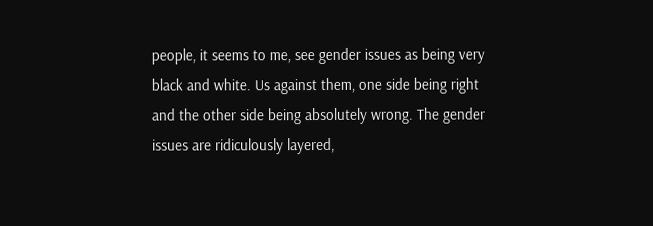people, it seems to me, see gender issues as being very black and white. Us against them, one side being right and the other side being absolutely wrong. The gender issues are ridiculously layered,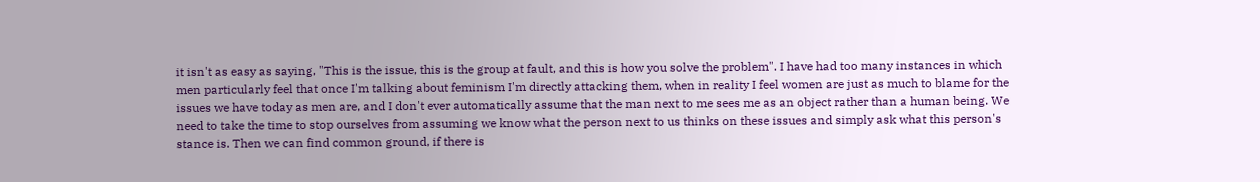it isn't as easy as saying, "This is the issue, this is the group at fault, and this is how you solve the problem". I have had too many instances in which men particularly feel that once I'm talking about feminism I'm directly attacking them, when in reality I feel women are just as much to blame for the issues we have today as men are, and I don't ever automatically assume that the man next to me sees me as an object rather than a human being. We need to take the time to stop ourselves from assuming we know what the person next to us thinks on these issues and simply ask what this person's stance is. Then we can find common ground, if there is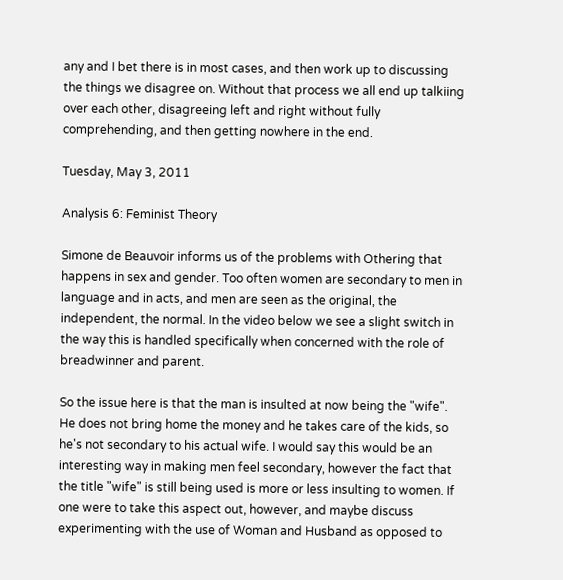any and I bet there is in most cases, and then work up to discussing the things we disagree on. Without that process we all end up talkiing over each other, disagreeing left and right without fully comprehending, and then getting nowhere in the end.

Tuesday, May 3, 2011

Analysis 6: Feminist Theory

Simone de Beauvoir informs us of the problems with Othering that happens in sex and gender. Too often women are secondary to men in language and in acts, and men are seen as the original, the independent, the normal. In the video below we see a slight switch in the way this is handled specifically when concerned with the role of breadwinner and parent.

So the issue here is that the man is insulted at now being the "wife". He does not bring home the money and he takes care of the kids, so he's not secondary to his actual wife. I would say this would be an interesting way in making men feel secondary, however the fact that the title "wife" is still being used is more or less insulting to women. If one were to take this aspect out, however, and maybe discuss experimenting with the use of Woman and Husband as opposed to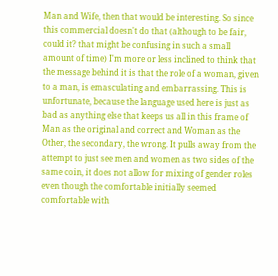Man and Wife, then that would be interesting. So since this commercial doesn't do that (although to be fair, could it? that might be confusing in such a small amount of time) I'm more or less inclined to think that the message behind it is that the role of a woman, given to a man, is emasculating and embarrassing. This is unfortunate, because the language used here is just as bad as anything else that keeps us all in this frame of Man as the original and correct and Woman as the Other, the secondary, the wrong. It pulls away from the attempt to just see men and women as two sides of the same coin, it does not allow for mixing of gender roles even though the comfortable initially seemed comfortable with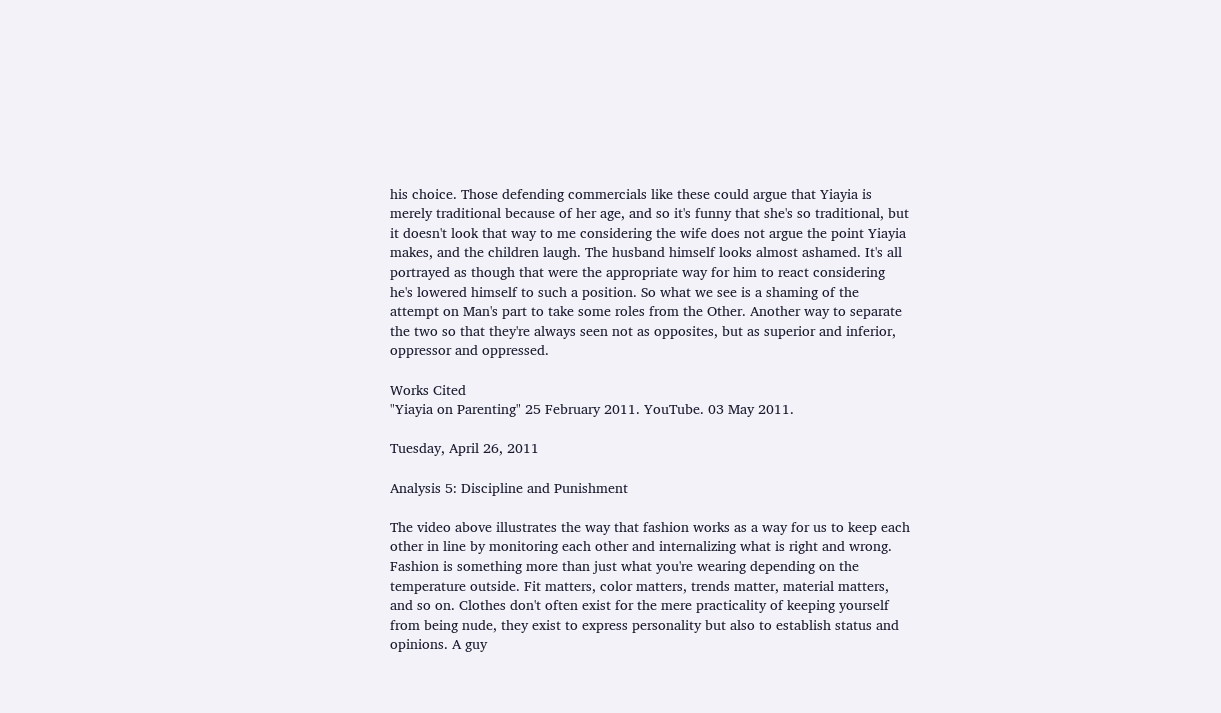his choice. Those defending commercials like these could argue that Yiayia is merely traditional because of her age, and so it's funny that she's so traditional, but it doesn't look that way to me considering the wife does not argue the point Yiayia makes, and the children laugh. The husband himself looks almost ashamed. It's all portrayed as though that were the appropriate way for him to react considering he's lowered himself to such a position. So what we see is a shaming of the attempt on Man's part to take some roles from the Other. Another way to separate the two so that they're always seen not as opposites, but as superior and inferior, oppressor and oppressed.

Works Cited
"Yiayia on Parenting" 25 February 2011. YouTube. 03 May 2011.

Tuesday, April 26, 2011

Analysis 5: Discipline and Punishment

The video above illustrates the way that fashion works as a way for us to keep each other in line by monitoring each other and internalizing what is right and wrong. Fashion is something more than just what you're wearing depending on the temperature outside. Fit matters, color matters, trends matter, material matters, and so on. Clothes don't often exist for the mere practicality of keeping yourself from being nude, they exist to express personality but also to establish status and opinions. A guy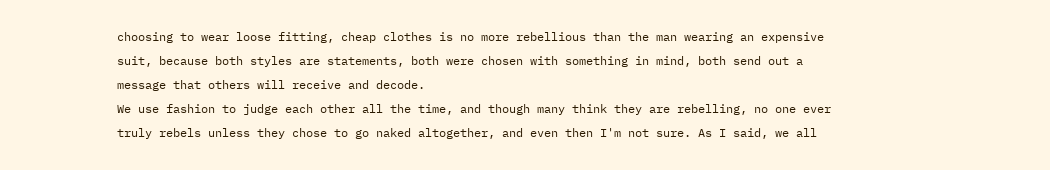choosing to wear loose fitting, cheap clothes is no more rebellious than the man wearing an expensive suit, because both styles are statements, both were chosen with something in mind, both send out a message that others will receive and decode.
We use fashion to judge each other all the time, and though many think they are rebelling, no one ever truly rebels unless they chose to go naked altogether, and even then I'm not sure. As I said, we all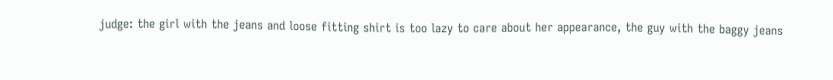judge: the girl with the jeans and loose fitting shirt is too lazy to care about her appearance, the guy with the baggy jeans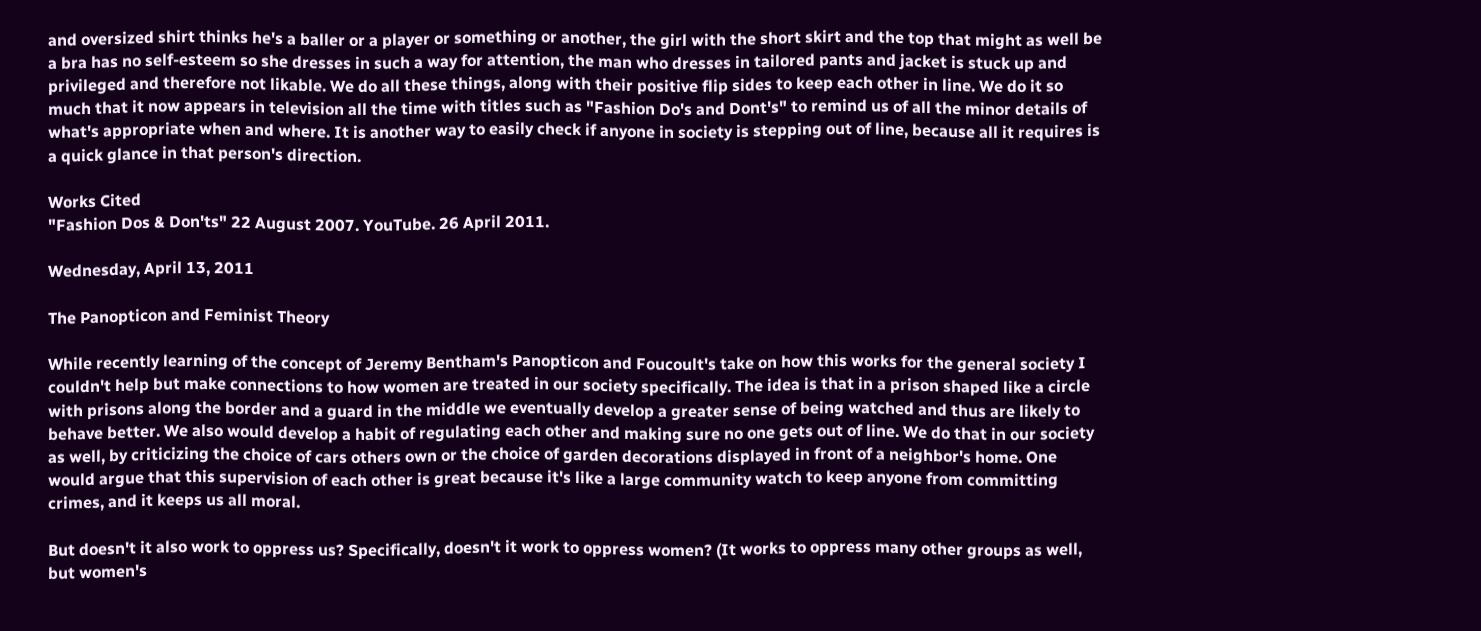and oversized shirt thinks he's a baller or a player or something or another, the girl with the short skirt and the top that might as well be a bra has no self-esteem so she dresses in such a way for attention, the man who dresses in tailored pants and jacket is stuck up and privileged and therefore not likable. We do all these things, along with their positive flip sides to keep each other in line. We do it so much that it now appears in television all the time with titles such as "Fashion Do's and Dont's" to remind us of all the minor details of what's appropriate when and where. It is another way to easily check if anyone in society is stepping out of line, because all it requires is a quick glance in that person's direction.

Works Cited
"Fashion Dos & Don'ts" 22 August 2007. YouTube. 26 April 2011.

Wednesday, April 13, 2011

The Panopticon and Feminist Theory

While recently learning of the concept of Jeremy Bentham's Panopticon and Foucoult's take on how this works for the general society I couldn't help but make connections to how women are treated in our society specifically. The idea is that in a prison shaped like a circle with prisons along the border and a guard in the middle we eventually develop a greater sense of being watched and thus are likely to behave better. We also would develop a habit of regulating each other and making sure no one gets out of line. We do that in our society as well, by criticizing the choice of cars others own or the choice of garden decorations displayed in front of a neighbor's home. One would argue that this supervision of each other is great because it's like a large community watch to keep anyone from committing crimes, and it keeps us all moral.

But doesn't it also work to oppress us? Specifically, doesn't it work to oppress women? (It works to oppress many other groups as well, but women's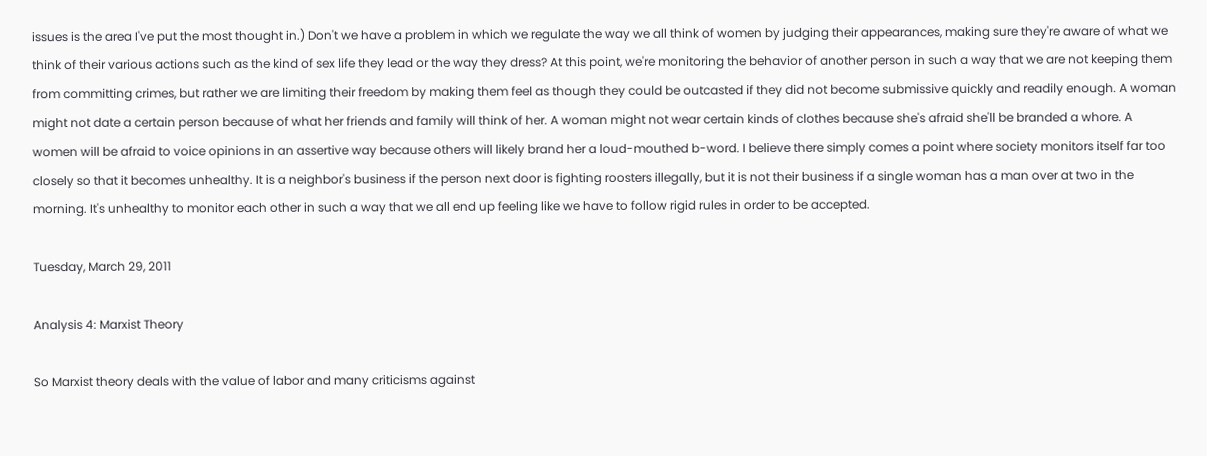issues is the area I've put the most thought in.) Don't we have a problem in which we regulate the way we all think of women by judging their appearances, making sure they're aware of what we think of their various actions such as the kind of sex life they lead or the way they dress? At this point, we're monitoring the behavior of another person in such a way that we are not keeping them from committing crimes, but rather we are limiting their freedom by making them feel as though they could be outcasted if they did not become submissive quickly and readily enough. A woman might not date a certain person because of what her friends and family will think of her. A woman might not wear certain kinds of clothes because she's afraid she'll be branded a whore. A women will be afraid to voice opinions in an assertive way because others will likely brand her a loud-mouthed b-word. I believe there simply comes a point where society monitors itself far too closely so that it becomes unhealthy. It is a neighbor's business if the person next door is fighting roosters illegally, but it is not their business if a single woman has a man over at two in the morning. It's unhealthy to monitor each other in such a way that we all end up feeling like we have to follow rigid rules in order to be accepted.

Tuesday, March 29, 2011

Analysis 4: Marxist Theory

So Marxist theory deals with the value of labor and many criticisms against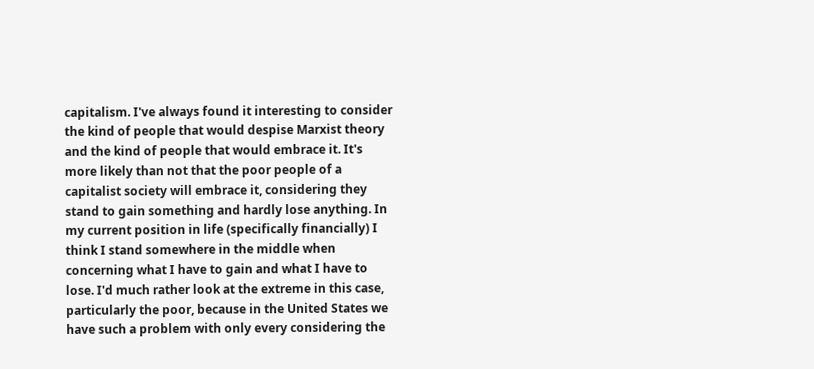capitalism. I've always found it interesting to consider the kind of people that would despise Marxist theory and the kind of people that would embrace it. It's more likely than not that the poor people of a capitalist society will embrace it, considering they stand to gain something and hardly lose anything. In my current position in life (specifically financially) I think I stand somewhere in the middle when concerning what I have to gain and what I have to lose. I'd much rather look at the extreme in this case, particularly the poor, because in the United States we have such a problem with only every considering the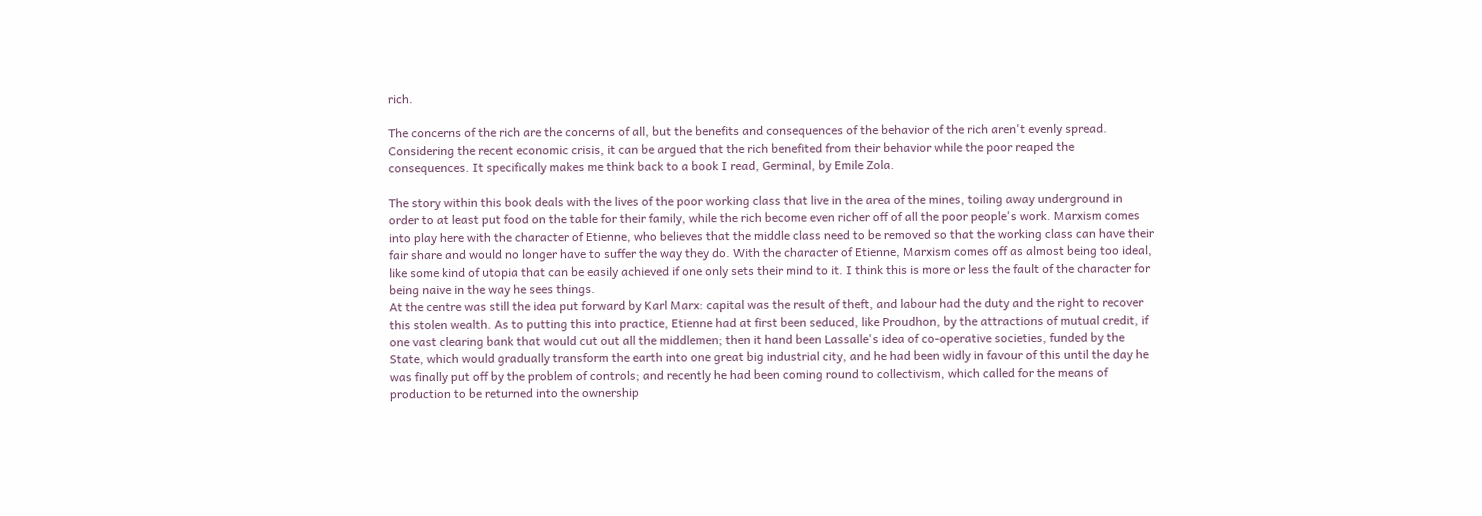rich.

The concerns of the rich are the concerns of all, but the benefits and consequences of the behavior of the rich aren't evenly spread. Considering the recent economic crisis, it can be argued that the rich benefited from their behavior while the poor reaped the consequences. It specifically makes me think back to a book I read, Germinal, by Emile Zola.

The story within this book deals with the lives of the poor working class that live in the area of the mines, toiling away underground in order to at least put food on the table for their family, while the rich become even richer off of all the poor people's work. Marxism comes into play here with the character of Etienne, who believes that the middle class need to be removed so that the working class can have their fair share and would no longer have to suffer the way they do. With the character of Etienne, Marxism comes off as almost being too ideal, like some kind of utopia that can be easily achieved if one only sets their mind to it. I think this is more or less the fault of the character for being naive in the way he sees things.
At the centre was still the idea put forward by Karl Marx: capital was the result of theft, and labour had the duty and the right to recover this stolen wealth. As to putting this into practice, Etienne had at first been seduced, like Proudhon, by the attractions of mutual credit, if one vast clearing bank that would cut out all the middlemen; then it hand been Lassalle's idea of co-operative societies, funded by the State, which would gradually transform the earth into one great big industrial city, and he had been widly in favour of this until the day he was finally put off by the problem of controls; and recently he had been coming round to collectivism, which called for the means of production to be returned into the ownership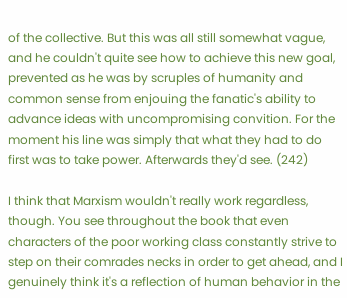of the collective. But this was all still somewhat vague, and he couldn't quite see how to achieve this new goal, prevented as he was by scruples of humanity and common sense from enjouing the fanatic's ability to advance ideas with uncompromising convition. For the moment his line was simply that what they had to do first was to take power. Afterwards they'd see. (242)

I think that Marxism wouldn't really work regardless, though. You see throughout the book that even characters of the poor working class constantly strive to step on their comrades necks in order to get ahead, and I genuinely think it's a reflection of human behavior in the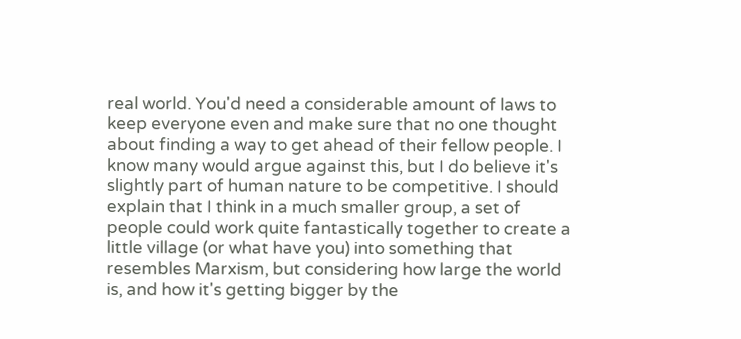real world. You'd need a considerable amount of laws to keep everyone even and make sure that no one thought about finding a way to get ahead of their fellow people. I know many would argue against this, but I do believe it's slightly part of human nature to be competitive. I should explain that I think in a much smaller group, a set of people could work quite fantastically together to create a little village (or what have you) into something that resembles Marxism, but considering how large the world is, and how it's getting bigger by the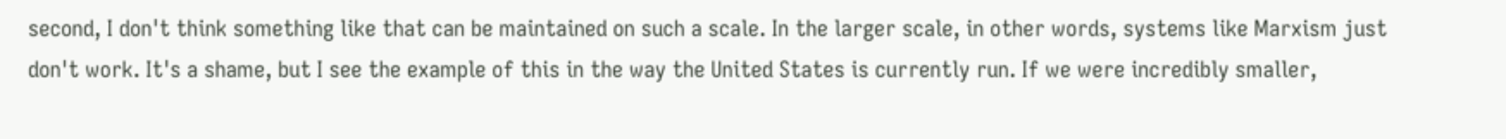second, I don't think something like that can be maintained on such a scale. In the larger scale, in other words, systems like Marxism just don't work. It's a shame, but I see the example of this in the way the United States is currently run. If we were incredibly smaller,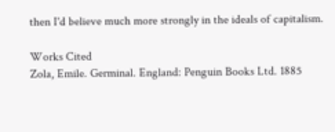then I'd believe much more strongly in the ideals of capitalism.

Works Cited
Zola, Emile. Germinal. England: Penguin Books Ltd. 1885